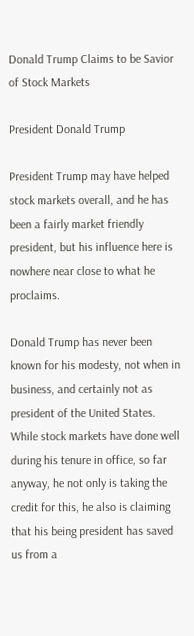Donald Trump Claims to be Savior of Stock Markets

President Donald Trump

President Trump may have helped stock markets overall, and he has been a fairly market friendly president, but his influence here is nowhere near close to what he proclaims.

Donald Trump has never been known for his modesty, not when in business, and certainly not as president of the United States. While stock markets have done well during his tenure in office, so far anyway, he not only is taking the credit for this, he also is claiming that his being president has saved us from a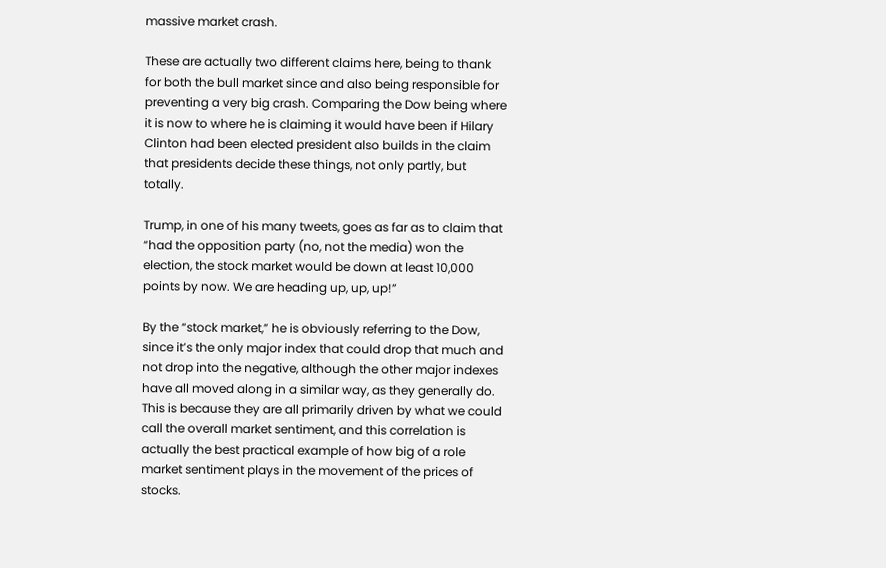massive market crash.

These are actually two different claims here, being to thank for both the bull market since and also being responsible for preventing a very big crash. Comparing the Dow being where it is now to where he is claiming it would have been if Hilary Clinton had been elected president also builds in the claim that presidents decide these things, not only partly, but totally.

Trump, in one of his many tweets, goes as far as to claim that “had the opposition party (no, not the media) won the election, the stock market would be down at least 10,000 points by now. We are heading up, up, up!”

By the “stock market,” he is obviously referring to the Dow, since it’s the only major index that could drop that much and not drop into the negative, although the other major indexes have all moved along in a similar way, as they generally do. This is because they are all primarily driven by what we could call the overall market sentiment, and this correlation is actually the best practical example of how big of a role market sentiment plays in the movement of the prices of stocks.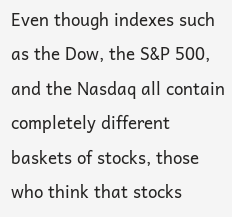Even though indexes such as the Dow, the S&P 500, and the Nasdaq all contain completely different baskets of stocks, those who think that stocks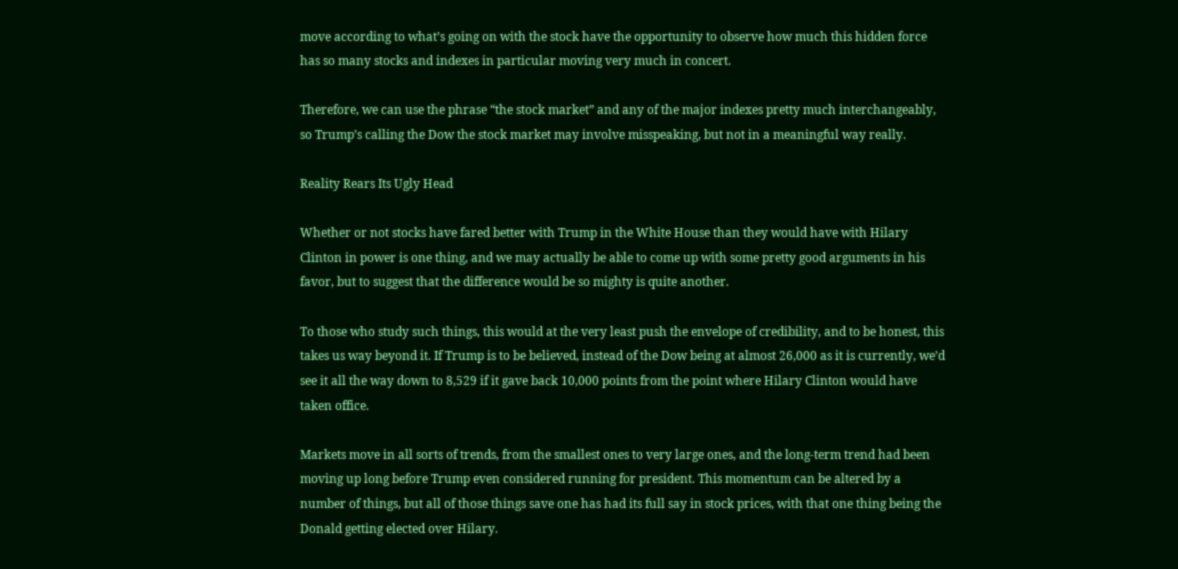move according to what’s going on with the stock have the opportunity to observe how much this hidden force has so many stocks and indexes in particular moving very much in concert.

Therefore, we can use the phrase “the stock market” and any of the major indexes pretty much interchangeably, so Trump’s calling the Dow the stock market may involve misspeaking, but not in a meaningful way really.

Reality Rears Its Ugly Head

Whether or not stocks have fared better with Trump in the White House than they would have with Hilary Clinton in power is one thing, and we may actually be able to come up with some pretty good arguments in his favor, but to suggest that the difference would be so mighty is quite another.

To those who study such things, this would at the very least push the envelope of credibility, and to be honest, this takes us way beyond it. If Trump is to be believed, instead of the Dow being at almost 26,000 as it is currently, we’d see it all the way down to 8,529 if it gave back 10,000 points from the point where Hilary Clinton would have taken office.

Markets move in all sorts of trends, from the smallest ones to very large ones, and the long-term trend had been moving up long before Trump even considered running for president. This momentum can be altered by a number of things, but all of those things save one has had its full say in stock prices, with that one thing being the Donald getting elected over Hilary.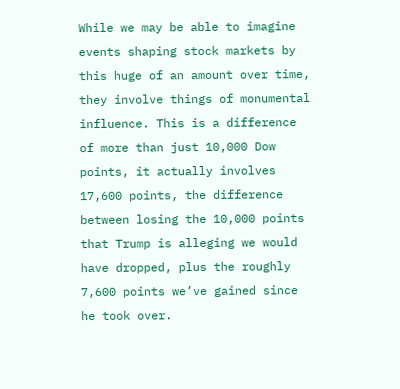While we may be able to imagine events shaping stock markets by this huge of an amount over time, they involve things of monumental influence. This is a difference of more than just 10,000 Dow points, it actually involves 17,600 points, the difference between losing the 10,000 points that Trump is alleging we would have dropped, plus the roughly 7,600 points we’ve gained since he took over.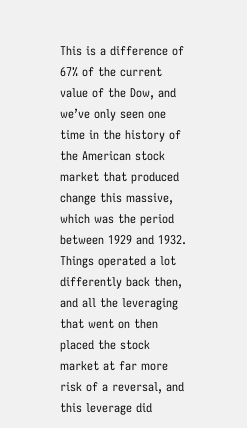This is a difference of 67% of the current value of the Dow, and we’ve only seen one time in the history of the American stock market that produced change this massive, which was the period between 1929 and 1932. Things operated a lot differently back then, and all the leveraging that went on then placed the stock market at far more risk of a reversal, and this leverage did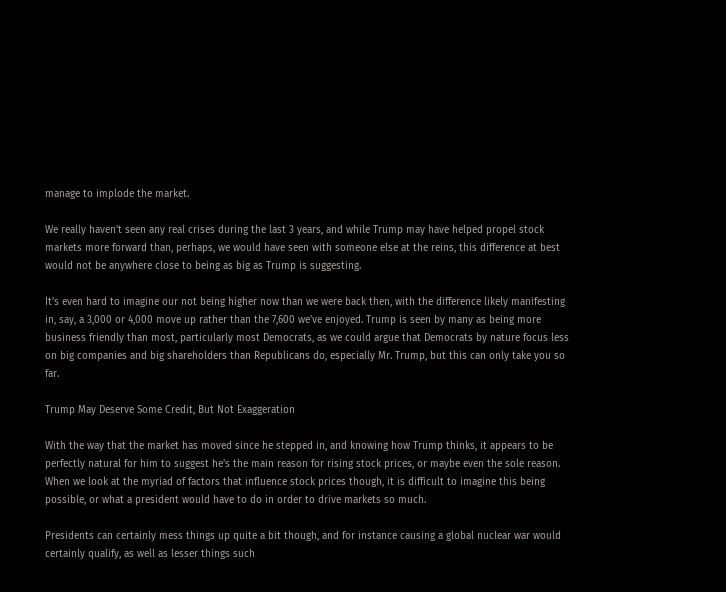manage to implode the market.

We really haven’t seen any real crises during the last 3 years, and while Trump may have helped propel stock markets more forward than, perhaps, we would have seen with someone else at the reins, this difference at best would not be anywhere close to being as big as Trump is suggesting.

It’s even hard to imagine our not being higher now than we were back then, with the difference likely manifesting in, say, a 3,000 or 4,000 move up rather than the 7,600 we’ve enjoyed. Trump is seen by many as being more business friendly than most, particularly most Democrats, as we could argue that Democrats by nature focus less on big companies and big shareholders than Republicans do, especially Mr. Trump, but this can only take you so far.

Trump May Deserve Some Credit, But Not Exaggeration

With the way that the market has moved since he stepped in, and knowing how Trump thinks, it appears to be perfectly natural for him to suggest he’s the main reason for rising stock prices, or maybe even the sole reason. When we look at the myriad of factors that influence stock prices though, it is difficult to imagine this being possible, or what a president would have to do in order to drive markets so much.

Presidents can certainly mess things up quite a bit though, and for instance causing a global nuclear war would certainly qualify, as well as lesser things such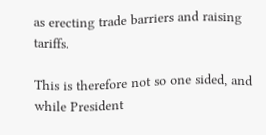as erecting trade barriers and raising tariffs.

This is therefore not so one sided, and while President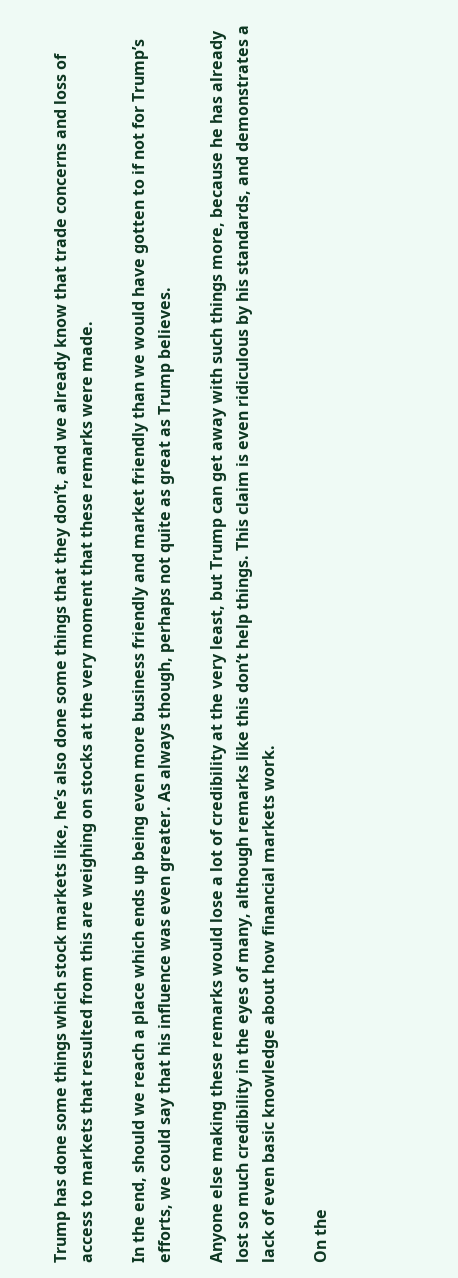Trump has done some things which stock markets like, he’s also done some things that they don’t, and we already know that trade concerns and loss of access to markets that resulted from this are weighing on stocks at the very moment that these remarks were made.

In the end, should we reach a place which ends up being even more business friendly and market friendly than we would have gotten to if not for Trump’s efforts, we could say that his influence was even greater. As always though, perhaps not quite as great as Trump believes.

Anyone else making these remarks would lose a lot of credibility at the very least, but Trump can get away with such things more, because he has already lost so much credibility in the eyes of many, although remarks like this don’t help things. This claim is even ridiculous by his standards, and demonstrates a lack of even basic knowledge about how financial markets work.

On the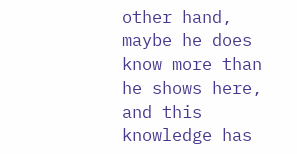other hand, maybe he does know more than he shows here, and this knowledge has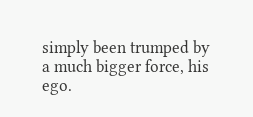simply been trumped by a much bigger force, his ego.